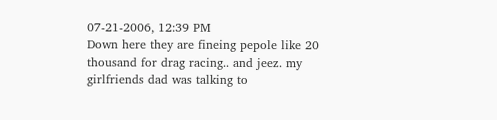07-21-2006, 12:39 PM
Down here they are fineing pepole like 20 thousand for drag racing.. and jeez. my girlfriends dad was talking to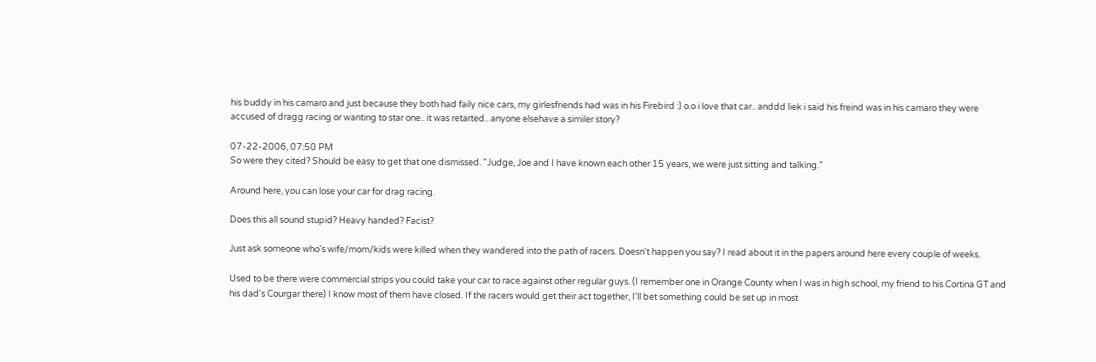his buddy in his camaro and just because they both had faily nice cars, my girlesfriends had was in his Firebird :) o.o i love that car.. anddd liek i said his freind was in his camaro they were accused of dragg racing or wanting to star one.. it was retarted.. anyone elsehave a similer story?

07-22-2006, 07:50 PM
So were they cited? Should be easy to get that one dismissed. "Judge, Joe and I have known each other 15 years, we were just sitting and talking."

Around here, you can lose your car for drag racing.

Does this all sound stupid? Heavy handed? Facist?

Just ask someone who's wife/mom/kids were killed when they wandered into the path of racers. Doesn't happen you say? I read about it in the papers around here every couple of weeks.

Used to be there were commercial strips you could take your car to race against other regular guys. (I remember one in Orange County when I was in high school, my friend to his Cortina GT and his dad's Courgar there) I know most of them have closed. If the racers would get their act together, I'll bet something could be set up in most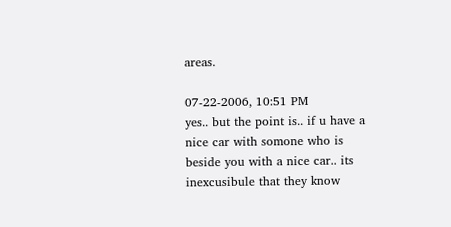areas.

07-22-2006, 10:51 PM
yes.. but the point is.. if u have a nice car with somone who is beside you with a nice car.. its inexcusibule that they know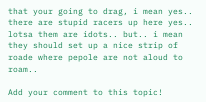that your going to drag, i mean yes.. there are stupid racers up here yes.. lotsa them are idots.. but.. i mean they should set up a nice strip of roade where pepole are not aloud to roam..

Add your comment to this topic!